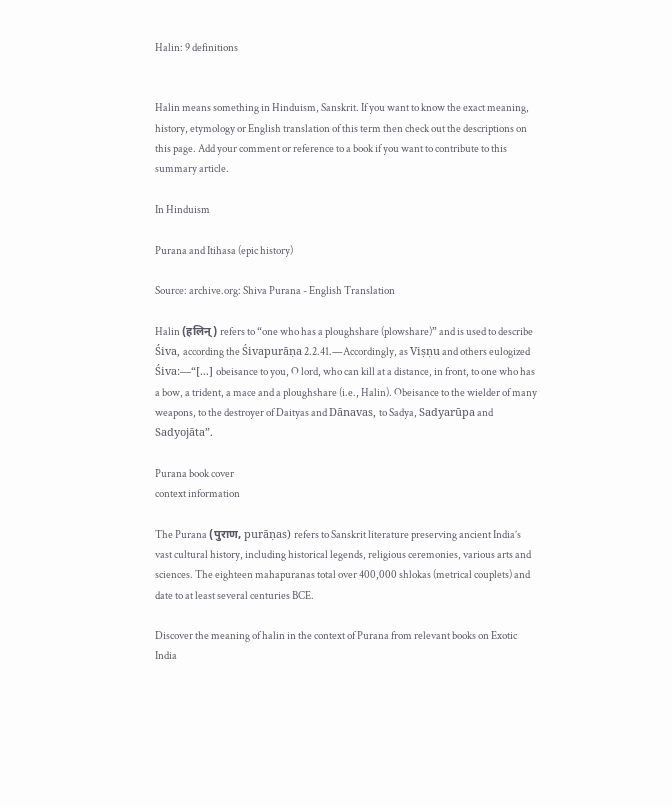Halin: 9 definitions


Halin means something in Hinduism, Sanskrit. If you want to know the exact meaning, history, etymology or English translation of this term then check out the descriptions on this page. Add your comment or reference to a book if you want to contribute to this summary article.

In Hinduism

Purana and Itihasa (epic history)

Source: archive.org: Shiva Purana - English Translation

Halin (हलिन्) refers to “one who has a ploughshare (plowshare)” and is used to describe Śiva, according the Śivapurāṇa 2.2.41.—Accordingly, as Viṣṇu and others eulogized Śiva:—“[...] obeisance to you, O lord, who can kill at a distance, in front, to one who has a bow, a trident, a mace and a ploughshare (i.e., Halin). Obeisance to the wielder of many weapons, to the destroyer of Daityas and Dānavas, to Sadya, Sadyarūpa and Sadyojāta”.

Purana book cover
context information

The Purana (पुराण, purāṇas) refers to Sanskrit literature preserving ancient India’s vast cultural history, including historical legends, religious ceremonies, various arts and sciences. The eighteen mahapuranas total over 400,000 shlokas (metrical couplets) and date to at least several centuries BCE.

Discover the meaning of halin in the context of Purana from relevant books on Exotic India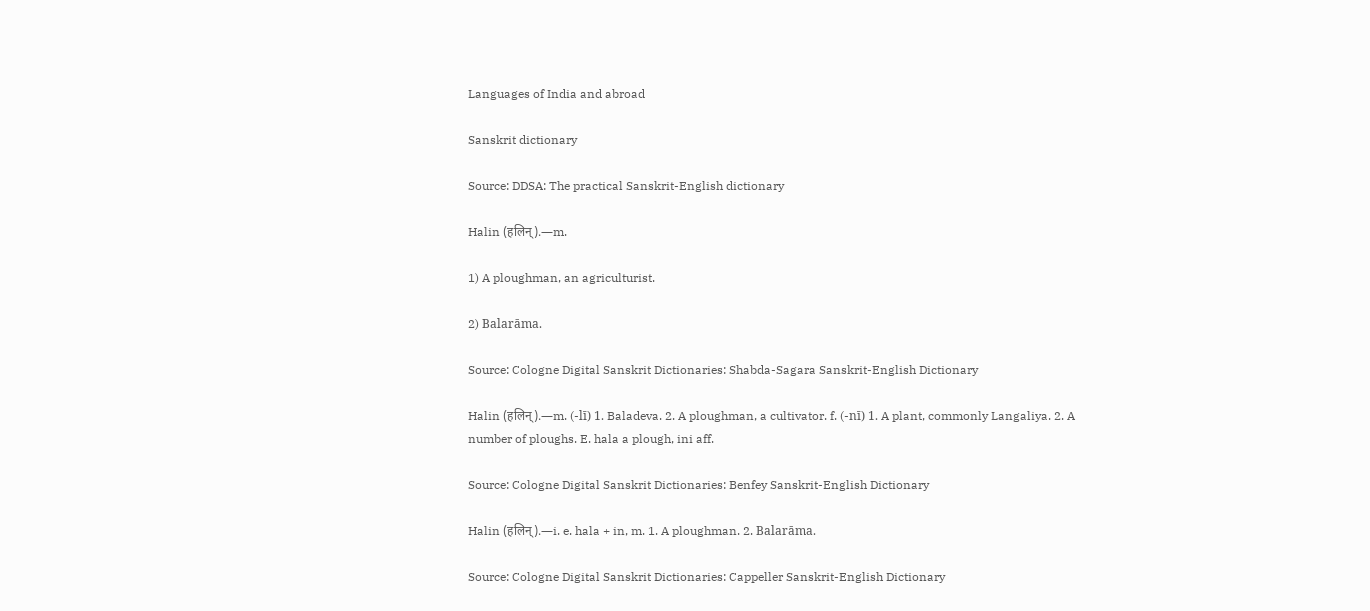Languages of India and abroad

Sanskrit dictionary

Source: DDSA: The practical Sanskrit-English dictionary

Halin (हलिन्).—m.

1) A ploughman, an agriculturist.

2) Balarāma.

Source: Cologne Digital Sanskrit Dictionaries: Shabda-Sagara Sanskrit-English Dictionary

Halin (हलिन्).—m. (-lī) 1. Baladeva. 2. A ploughman, a cultivator. f. (-nī) 1. A plant, commonly Langaliya. 2. A number of ploughs. E. hala a plough, ini aff.

Source: Cologne Digital Sanskrit Dictionaries: Benfey Sanskrit-English Dictionary

Halin (हलिन्).—i. e. hala + in, m. 1. A ploughman. 2. Balarāma.

Source: Cologne Digital Sanskrit Dictionaries: Cappeller Sanskrit-English Dictionary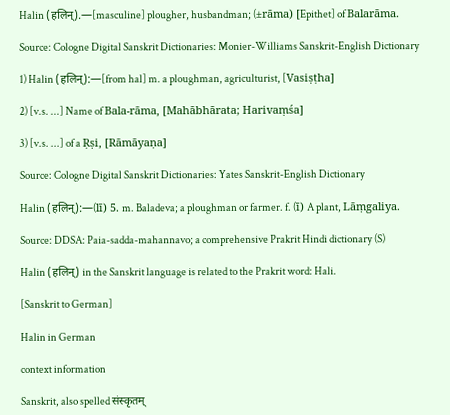Halin (हलिन्).—[masculine] plougher, husbandman; (±rāma) [Epithet] of Balarāma.

Source: Cologne Digital Sanskrit Dictionaries: Monier-Williams Sanskrit-English Dictionary

1) Halin (हलिन्):—[from hal] m. a ploughman, agriculturist, [Vasiṣṭha]

2) [v.s. ...] Name of Bala-rāma, [Mahābhārata; Harivaṃśa]

3) [v.s. ...] of a Ṛṣi, [Rāmāyaṇa]

Source: Cologne Digital Sanskrit Dictionaries: Yates Sanskrit-English Dictionary

Halin (हलिन्):—(lī) 5. m. Baladeva; a ploughman or farmer. f. (ī) A plant, Lāṃgaliya.

Source: DDSA: Paia-sadda-mahannavo; a comprehensive Prakrit Hindi dictionary (S)

Halin (हलिन्) in the Sanskrit language is related to the Prakrit word: Hali.

[Sanskrit to German]

Halin in German

context information

Sanskrit, also spelled संस्कृतम्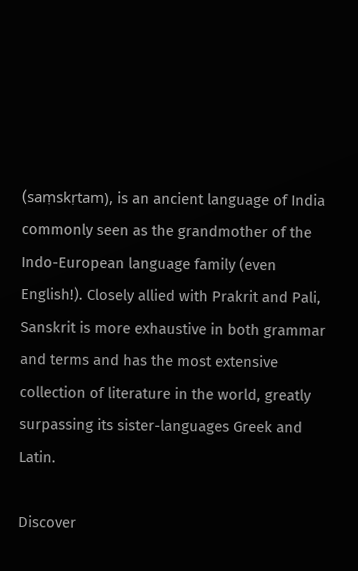(saṃskṛtam), is an ancient language of India commonly seen as the grandmother of the Indo-European language family (even English!). Closely allied with Prakrit and Pali, Sanskrit is more exhaustive in both grammar and terms and has the most extensive collection of literature in the world, greatly surpassing its sister-languages Greek and Latin.

Discover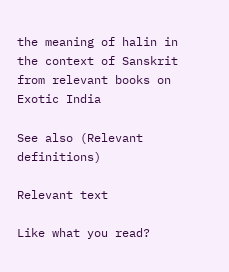the meaning of halin in the context of Sanskrit from relevant books on Exotic India

See also (Relevant definitions)

Relevant text

Like what you read?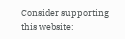Consider supporting this website: